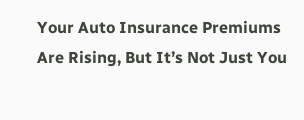Your Auto Insurance Premiums Are Rising, But It’s Not Just You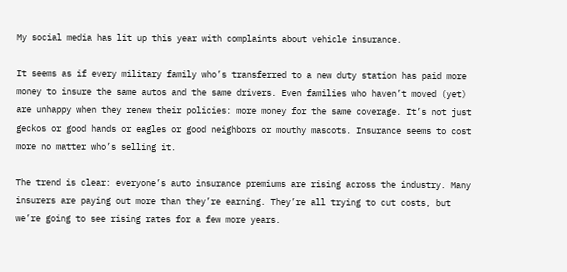My social media has lit up this year with complaints about vehicle insurance.

It seems as if every military family who’s transferred to a new duty station has paid more money to insure the same autos and the same drivers. Even families who haven’t moved (yet) are unhappy when they renew their policies: more money for the same coverage. It’s not just geckos or good hands or eagles or good neighbors or mouthy mascots. Insurance seems to cost more no matter who’s selling it.

The trend is clear: everyone’s auto insurance premiums are rising across the industry. Many insurers are paying out more than they’re earning. They’re all trying to cut costs, but we’re going to see rising rates for a few more years.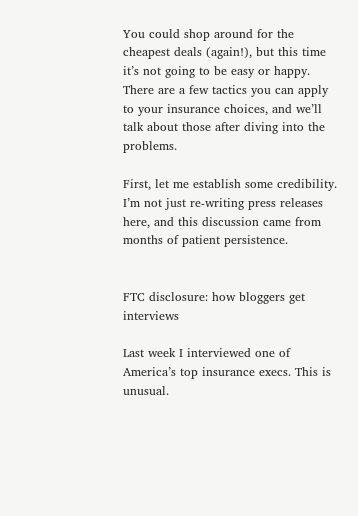You could shop around for the cheapest deals (again!), but this time it’s not going to be easy or happy. There are a few tactics you can apply to your insurance choices, and we’ll talk about those after diving into the problems.

First, let me establish some credibility. I’m not just re-writing press releases here, and this discussion came from months of patient persistence.


FTC disclosure: how bloggers get interviews

Last week I interviewed one of America’s top insurance execs. This is unusual.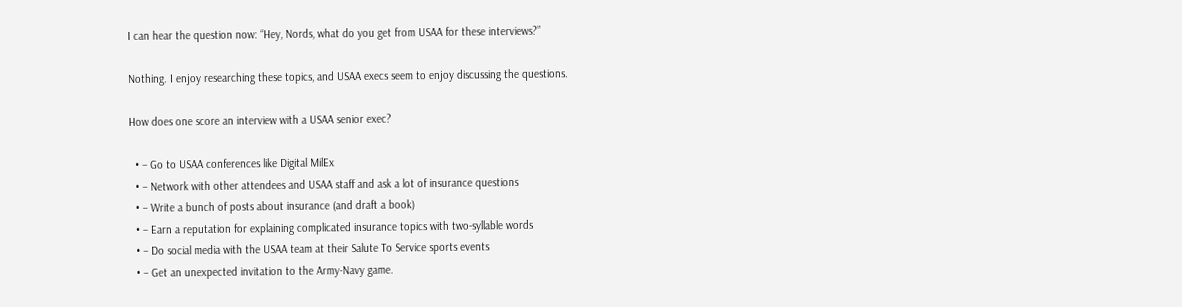I can hear the question now: “Hey, Nords, what do you get from USAA for these interviews?”

Nothing. I enjoy researching these topics, and USAA execs seem to enjoy discussing the questions.

How does one score an interview with a USAA senior exec?

  • – Go to USAA conferences like Digital MilEx
  • – Network with other attendees and USAA staff and ask a lot of insurance questions
  • – Write a bunch of posts about insurance (and draft a book)
  • – Earn a reputation for explaining complicated insurance topics with two-syllable words
  • – Do social media with the USAA team at their Salute To Service sports events
  • – Get an unexpected invitation to the Army-Navy game.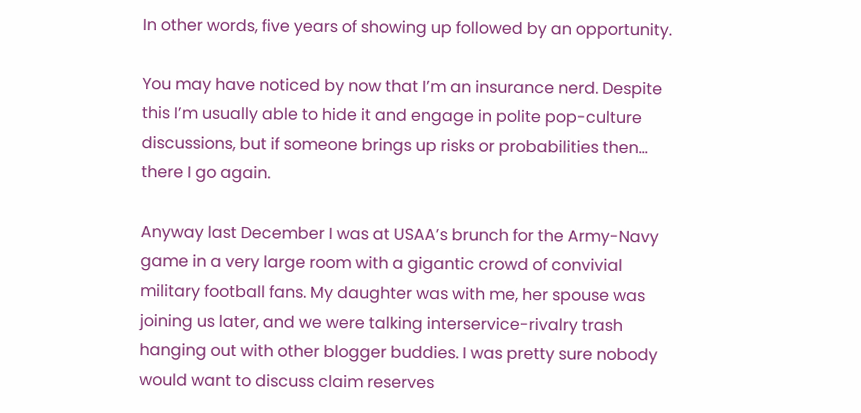In other words, five years of showing up followed by an opportunity.

You may have noticed by now that I’m an insurance nerd. Despite this I’m usually able to hide it and engage in polite pop-culture discussions, but if someone brings up risks or probabilities then… there I go again.

Anyway last December I was at USAA’s brunch for the Army-Navy game in a very large room with a gigantic crowd of convivial military football fans. My daughter was with me, her spouse was joining us later, and we were talking interservice-rivalry trash hanging out with other blogger buddies. I was pretty sure nobody would want to discuss claim reserves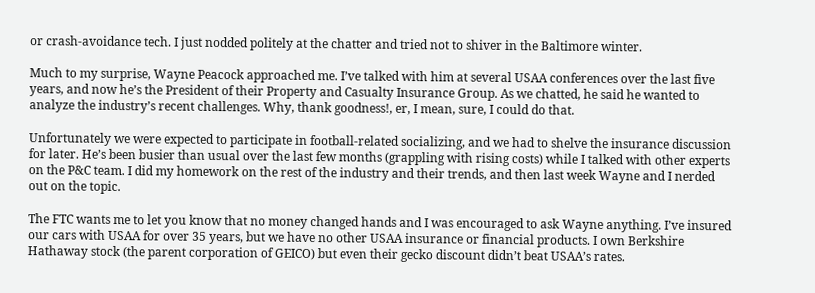or crash-avoidance tech. I just nodded politely at the chatter and tried not to shiver in the Baltimore winter.

Much to my surprise, Wayne Peacock approached me. I’ve talked with him at several USAA conferences over the last five years, and now he’s the President of their Property and Casualty Insurance Group. As we chatted, he said he wanted to analyze the industry’s recent challenges. Why, thank goodness!, er, I mean, sure, I could do that.

Unfortunately we were expected to participate in football-related socializing, and we had to shelve the insurance discussion for later. He’s been busier than usual over the last few months (grappling with rising costs) while I talked with other experts on the P&C team. I did my homework on the rest of the industry and their trends, and then last week Wayne and I nerded out on the topic.

The FTC wants me to let you know that no money changed hands and I was encouraged to ask Wayne anything. I’ve insured our cars with USAA for over 35 years, but we have no other USAA insurance or financial products. I own Berkshire Hathaway stock (the parent corporation of GEICO) but even their gecko discount didn’t beat USAA’s rates.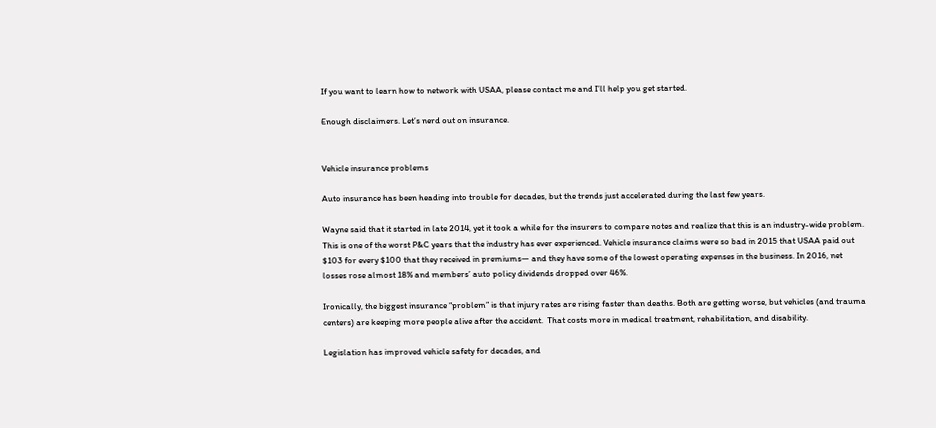If you want to learn how to network with USAA, please contact me and I’ll help you get started.

Enough disclaimers. Let’s nerd out on insurance.


Vehicle insurance problems

Auto insurance has been heading into trouble for decades, but the trends just accelerated during the last few years.

Wayne said that it started in late 2014, yet it took a while for the insurers to compare notes and realize that this is an industry-wide problem. This is one of the worst P&C years that the industry has ever experienced. Vehicle insurance claims were so bad in 2015 that USAA paid out $103 for every $100 that they received in premiums— and they have some of the lowest operating expenses in the business. In 2016, net losses rose almost 18% and members’ auto policy dividends dropped over 46%.

Ironically, the biggest insurance “problem” is that injury rates are rising faster than deaths. Both are getting worse, but vehicles (and trauma centers) are keeping more people alive after the accident.  That costs more in medical treatment, rehabilitation, and disability.

Legislation has improved vehicle safety for decades, and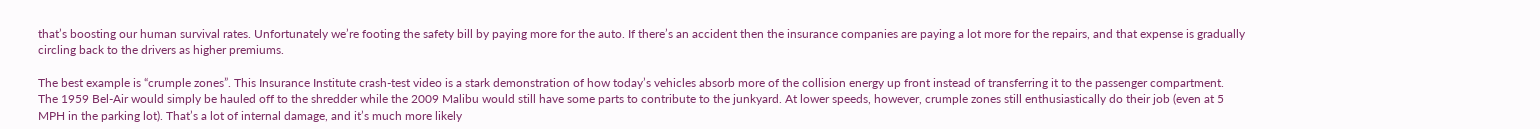that’s boosting our human survival rates. Unfortunately we’re footing the safety bill by paying more for the auto. If there’s an accident then the insurance companies are paying a lot more for the repairs, and that expense is gradually circling back to the drivers as higher premiums.

The best example is “crumple zones”. This Insurance Institute crash-test video is a stark demonstration of how today’s vehicles absorb more of the collision energy up front instead of transferring it to the passenger compartment. The 1959 Bel-Air would simply be hauled off to the shredder while the 2009 Malibu would still have some parts to contribute to the junkyard. At lower speeds, however, crumple zones still enthusiastically do their job (even at 5 MPH in the parking lot). That’s a lot of internal damage, and it’s much more likely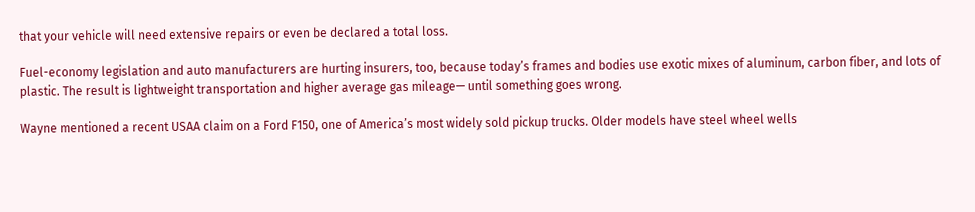that your vehicle will need extensive repairs or even be declared a total loss.

Fuel-economy legislation and auto manufacturers are hurting insurers, too, because today’s frames and bodies use exotic mixes of aluminum, carbon fiber, and lots of plastic. The result is lightweight transportation and higher average gas mileage— until something goes wrong.

Wayne mentioned a recent USAA claim on a Ford F150, one of America’s most widely sold pickup trucks. Older models have steel wheel wells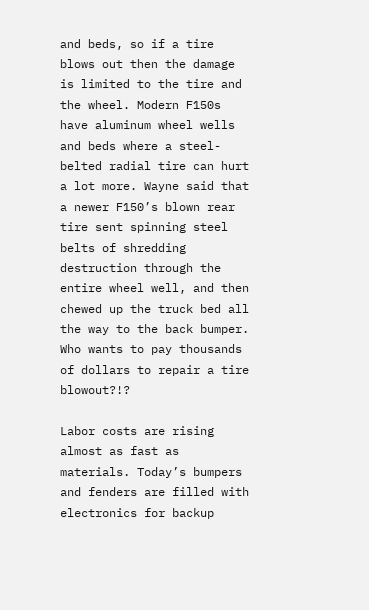and beds, so if a tire blows out then the damage is limited to the tire and the wheel. Modern F150s have aluminum wheel wells and beds where a steel-belted radial tire can hurt a lot more. Wayne said that a newer F150’s blown rear tire sent spinning steel belts of shredding destruction through the entire wheel well, and then chewed up the truck bed all the way to the back bumper. Who wants to pay thousands of dollars to repair a tire blowout?!?

Labor costs are rising almost as fast as materials. Today’s bumpers and fenders are filled with electronics for backup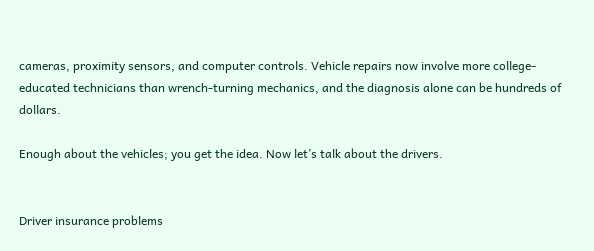cameras, proximity sensors, and computer controls. Vehicle repairs now involve more college-educated technicians than wrench-turning mechanics, and the diagnosis alone can be hundreds of dollars.

Enough about the vehicles; you get the idea. Now let’s talk about the drivers.


Driver insurance problems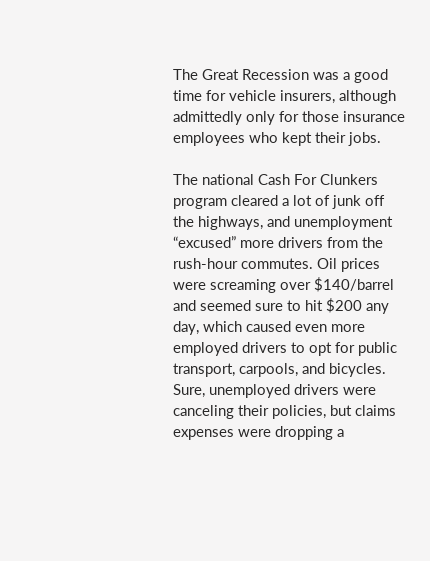The Great Recession was a good time for vehicle insurers, although admittedly only for those insurance employees who kept their jobs.

The national Cash For Clunkers program cleared a lot of junk off the highways, and unemployment “excused” more drivers from the rush-hour commutes. Oil prices were screaming over $140/barrel and seemed sure to hit $200 any day, which caused even more employed drivers to opt for public transport, carpools, and bicycles. Sure, unemployed drivers were canceling their policies, but claims expenses were dropping a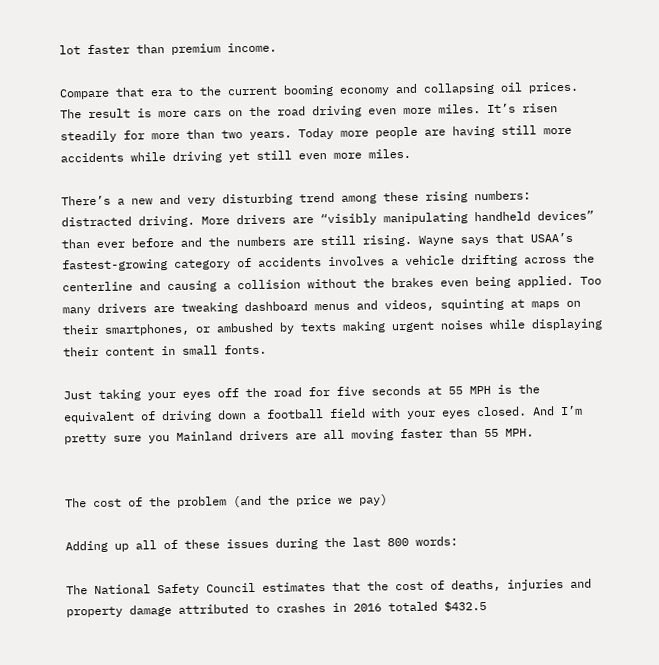lot faster than premium income.

Compare that era to the current booming economy and collapsing oil prices. The result is more cars on the road driving even more miles. It’s risen steadily for more than two years. Today more people are having still more accidents while driving yet still even more miles.

There’s a new and very disturbing trend among these rising numbers: distracted driving. More drivers are “visibly manipulating handheld devices” than ever before and the numbers are still rising. Wayne says that USAA’s fastest-growing category of accidents involves a vehicle drifting across the centerline and causing a collision without the brakes even being applied. Too many drivers are tweaking dashboard menus and videos, squinting at maps on their smartphones, or ambushed by texts making urgent noises while displaying their content in small fonts.

Just taking your eyes off the road for five seconds at 55 MPH is the equivalent of driving down a football field with your eyes closed. And I’m pretty sure you Mainland drivers are all moving faster than 55 MPH.


The cost of the problem (and the price we pay)

Adding up all of these issues during the last 800 words:

The National Safety Council estimates that the cost of deaths, injuries and property damage attributed to crashes in 2016 totaled $432.5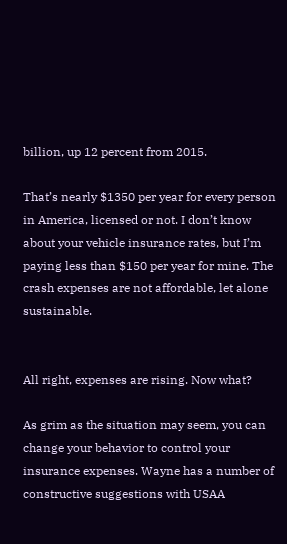billion, up 12 percent from 2015.

That’s nearly $1350 per year for every person in America, licensed or not. I don’t know about your vehicle insurance rates, but I’m paying less than $150 per year for mine. The crash expenses are not affordable, let alone sustainable.


All right, expenses are rising. Now what?

As grim as the situation may seem, you can change your behavior to control your insurance expenses. Wayne has a number of constructive suggestions with USAA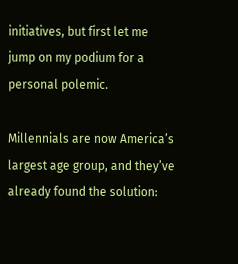initiatives, but first let me jump on my podium for a personal polemic.

Millennials are now America’s largest age group, and they’ve already found the solution: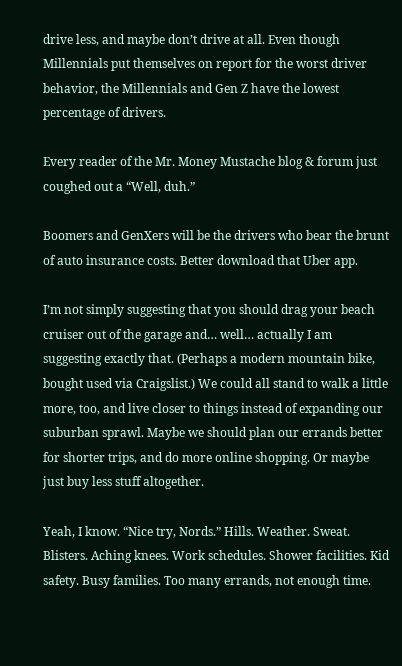drive less, and maybe don’t drive at all. Even though Millennials put themselves on report for the worst driver behavior, the Millennials and Gen Z have the lowest percentage of drivers.

Every reader of the Mr. Money Mustache blog & forum just coughed out a “Well, duh.”

Boomers and GenXers will be the drivers who bear the brunt of auto insurance costs. Better download that Uber app.

I’m not simply suggesting that you should drag your beach cruiser out of the garage and… well… actually I am suggesting exactly that. (Perhaps a modern mountain bike, bought used via Craigslist.) We could all stand to walk a little more, too, and live closer to things instead of expanding our suburban sprawl. Maybe we should plan our errands better for shorter trips, and do more online shopping. Or maybe just buy less stuff altogether.

Yeah, I know. “Nice try, Nords.” Hills. Weather. Sweat. Blisters. Aching knees. Work schedules. Shower facilities. Kid safety. Busy families. Too many errands, not enough time.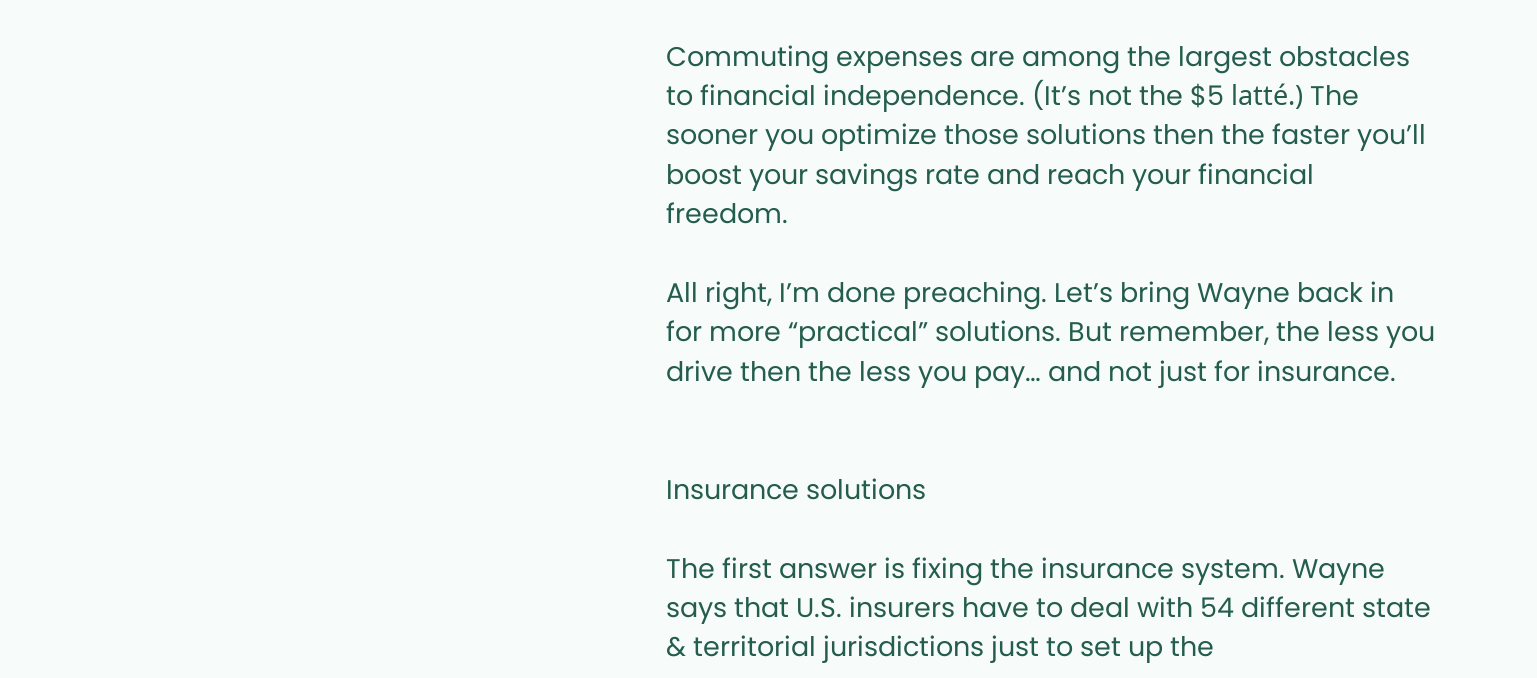Commuting expenses are among the largest obstacles to financial independence. (It’s not the $5 latté.) The sooner you optimize those solutions then the faster you’ll boost your savings rate and reach your financial freedom.

All right, I’m done preaching. Let’s bring Wayne back in for more “practical” solutions. But remember, the less you drive then the less you pay… and not just for insurance.


Insurance solutions

The first answer is fixing the insurance system. Wayne says that U.S. insurers have to deal with 54 different state & territorial jurisdictions just to set up the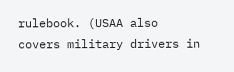rulebook. (USAA also covers military drivers in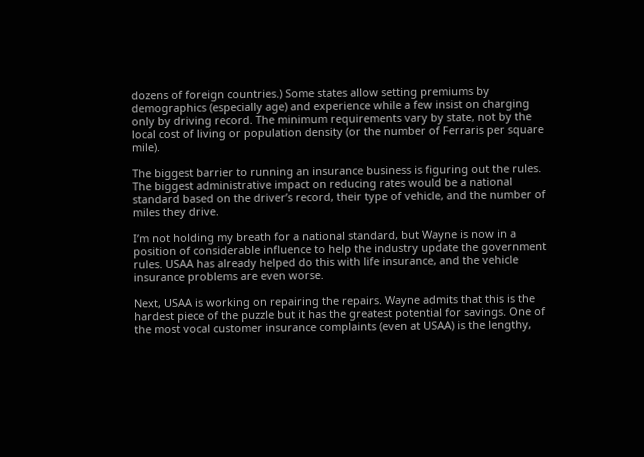dozens of foreign countries.) Some states allow setting premiums by demographics (especially age) and experience while a few insist on charging only by driving record. The minimum requirements vary by state, not by the local cost of living or population density (or the number of Ferraris per square mile).

The biggest barrier to running an insurance business is figuring out the rules. The biggest administrative impact on reducing rates would be a national standard based on the driver’s record, their type of vehicle, and the number of miles they drive.

I’m not holding my breath for a national standard, but Wayne is now in a position of considerable influence to help the industry update the government rules. USAA has already helped do this with life insurance, and the vehicle insurance problems are even worse.

Next, USAA is working on repairing the repairs. Wayne admits that this is the hardest piece of the puzzle but it has the greatest potential for savings. One of the most vocal customer insurance complaints (even at USAA) is the lengthy,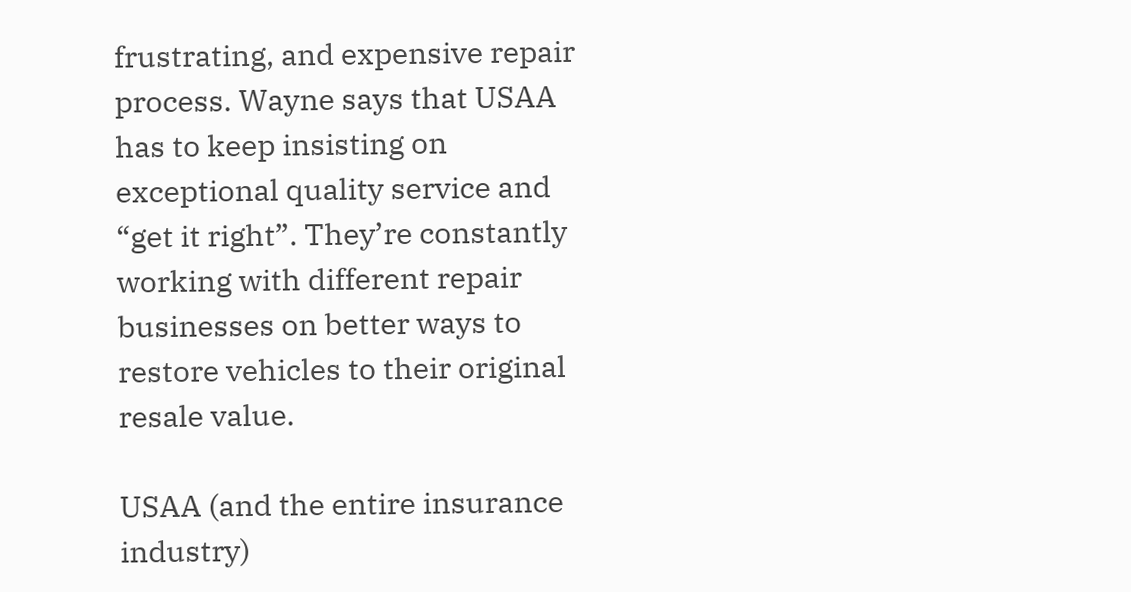frustrating, and expensive repair process. Wayne says that USAA has to keep insisting on exceptional quality service and “get it right”. They’re constantly working with different repair businesses on better ways to restore vehicles to their original resale value.

USAA (and the entire insurance industry)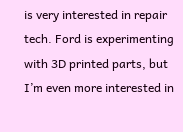is very interested in repair tech. Ford is experimenting with 3D printed parts, but I’m even more interested in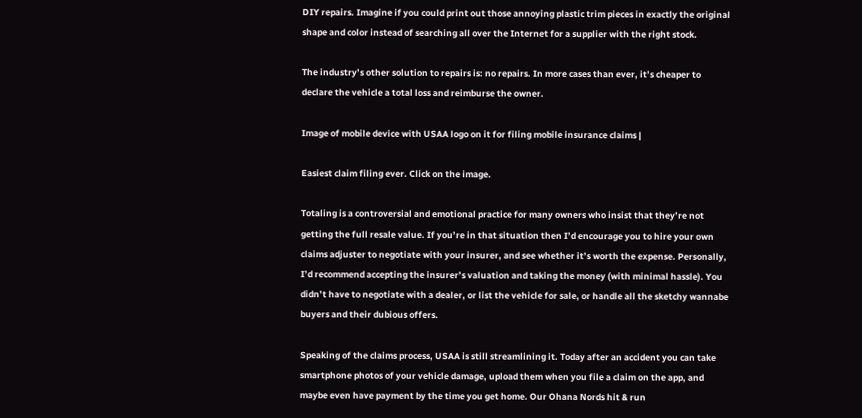DIY repairs. Imagine if you could print out those annoying plastic trim pieces in exactly the original shape and color instead of searching all over the Internet for a supplier with the right stock.

The industry’s other solution to repairs is: no repairs. In more cases than ever, it’s cheaper to declare the vehicle a total loss and reimburse the owner.

Image of mobile device with USAA logo on it for filing mobile insurance claims |

Easiest claim filing ever. Click on the image.

Totaling is a controversial and emotional practice for many owners who insist that they’re not getting the full resale value. If you’re in that situation then I’d encourage you to hire your own claims adjuster to negotiate with your insurer, and see whether it’s worth the expense. Personally, I’d recommend accepting the insurer’s valuation and taking the money (with minimal hassle). You didn’t have to negotiate with a dealer, or list the vehicle for sale, or handle all the sketchy wannabe buyers and their dubious offers.

Speaking of the claims process, USAA is still streamlining it. Today after an accident you can take smartphone photos of your vehicle damage, upload them when you file a claim on the app, and maybe even have payment by the time you get home. Our Ohana Nords hit & run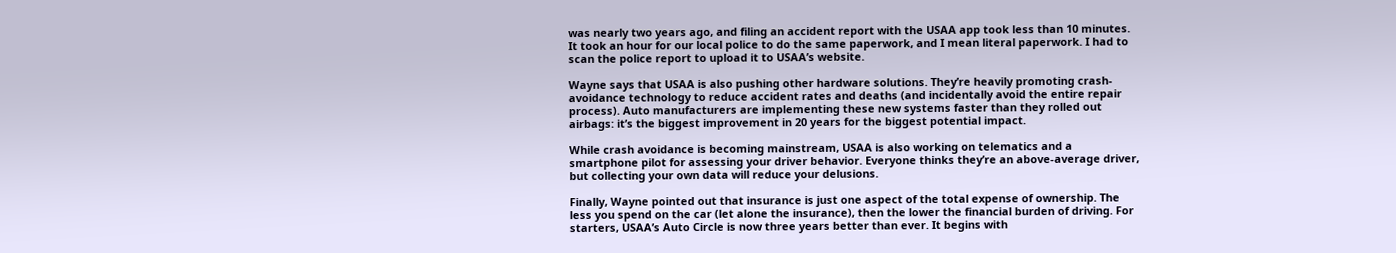was nearly two years ago, and filing an accident report with the USAA app took less than 10 minutes. It took an hour for our local police to do the same paperwork, and I mean literal paperwork. I had to scan the police report to upload it to USAA’s website.

Wayne says that USAA is also pushing other hardware solutions. They’re heavily promoting crash-avoidance technology to reduce accident rates and deaths (and incidentally avoid the entire repair process). Auto manufacturers are implementing these new systems faster than they rolled out airbags: it’s the biggest improvement in 20 years for the biggest potential impact.

While crash avoidance is becoming mainstream, USAA is also working on telematics and a smartphone pilot for assessing your driver behavior. Everyone thinks they’re an above-average driver, but collecting your own data will reduce your delusions.

Finally, Wayne pointed out that insurance is just one aspect of the total expense of ownership. The less you spend on the car (let alone the insurance), then the lower the financial burden of driving. For starters, USAA’s Auto Circle is now three years better than ever. It begins with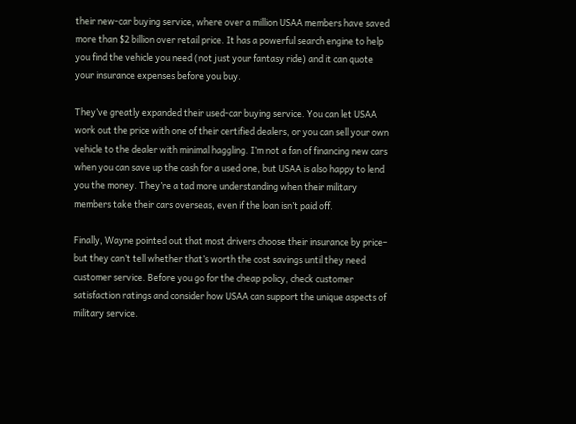their new-car buying service, where over a million USAA members have saved more than $2 billion over retail price. It has a powerful search engine to help you find the vehicle you need (not just your fantasy ride) and it can quote your insurance expenses before you buy.

They’ve greatly expanded their used-car buying service. You can let USAA work out the price with one of their certified dealers, or you can sell your own vehicle to the dealer with minimal haggling. I’m not a fan of financing new cars when you can save up the cash for a used one, but USAA is also happy to lend you the money. They’re a tad more understanding when their military members take their cars overseas, even if the loan isn’t paid off.

Finally, Wayne pointed out that most drivers choose their insurance by price– but they can’t tell whether that’s worth the cost savings until they need customer service. Before you go for the cheap policy, check customer satisfaction ratings and consider how USAA can support the unique aspects of military service.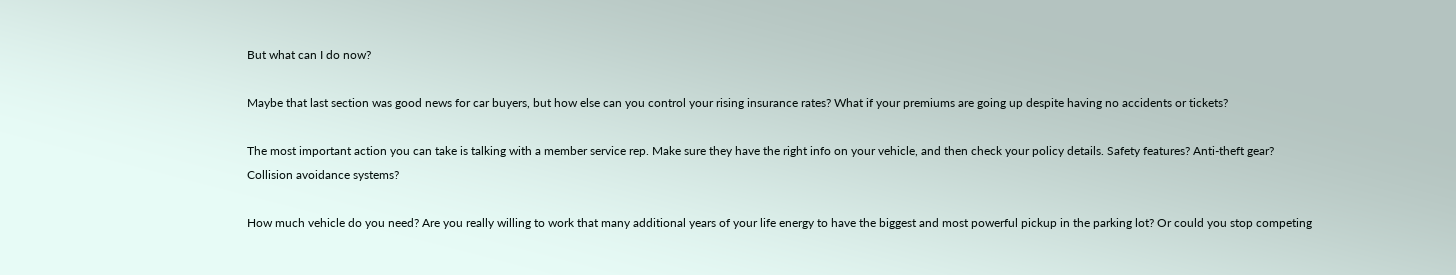But what can I do now?

Maybe that last section was good news for car buyers, but how else can you control your rising insurance rates? What if your premiums are going up despite having no accidents or tickets?

The most important action you can take is talking with a member service rep. Make sure they have the right info on your vehicle, and then check your policy details. Safety features? Anti-theft gear? Collision avoidance systems?

How much vehicle do you need? Are you really willing to work that many additional years of your life energy to have the biggest and most powerful pickup in the parking lot? Or could you stop competing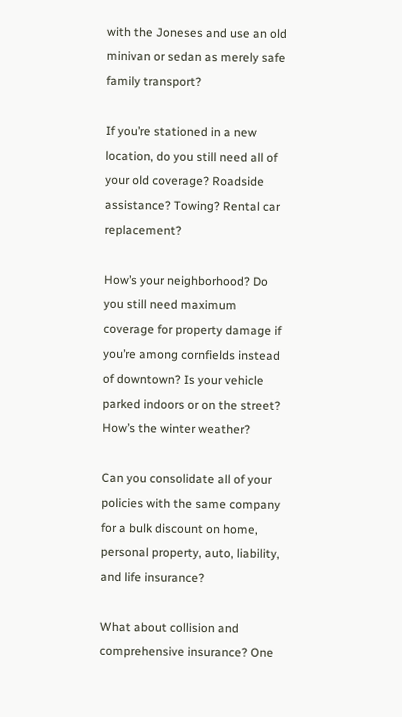with the Joneses and use an old minivan or sedan as merely safe family transport?

If you’re stationed in a new location, do you still need all of your old coverage? Roadside assistance? Towing? Rental car replacement?

How’s your neighborhood? Do you still need maximum coverage for property damage if you’re among cornfields instead of downtown? Is your vehicle parked indoors or on the street? How’s the winter weather?

Can you consolidate all of your policies with the same company for a bulk discount on home, personal property, auto, liability, and life insurance?

What about collision and comprehensive insurance? One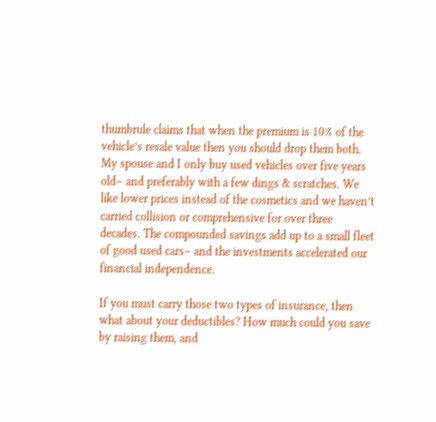thumbrule claims that when the premium is 10% of the vehicle’s resale value then you should drop them both. My spouse and I only buy used vehicles over five years old– and preferably with a few dings & scratches. We like lower prices instead of the cosmetics and we haven’t carried collision or comprehensive for over three decades. The compounded savings add up to a small fleet of good used cars– and the investments accelerated our financial independence.

If you must carry those two types of insurance, then what about your deductibles? How much could you save by raising them, and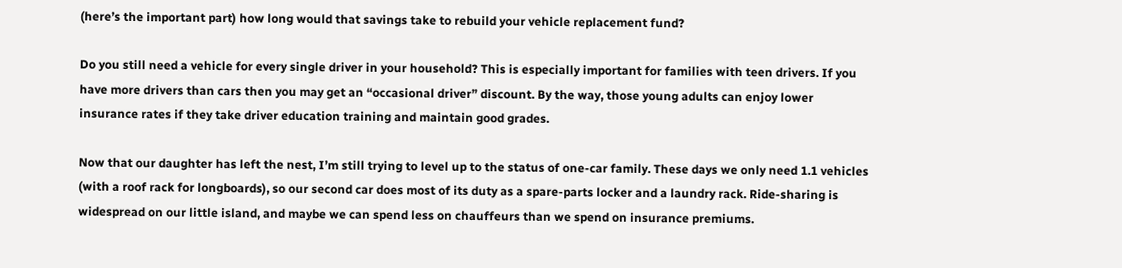(here’s the important part) how long would that savings take to rebuild your vehicle replacement fund?

Do you still need a vehicle for every single driver in your household? This is especially important for families with teen drivers. If you have more drivers than cars then you may get an “occasional driver” discount. By the way, those young adults can enjoy lower insurance rates if they take driver education training and maintain good grades.

Now that our daughter has left the nest, I’m still trying to level up to the status of one-car family. These days we only need 1.1 vehicles (with a roof rack for longboards), so our second car does most of its duty as a spare-parts locker and a laundry rack. Ride-sharing is widespread on our little island, and maybe we can spend less on chauffeurs than we spend on insurance premiums.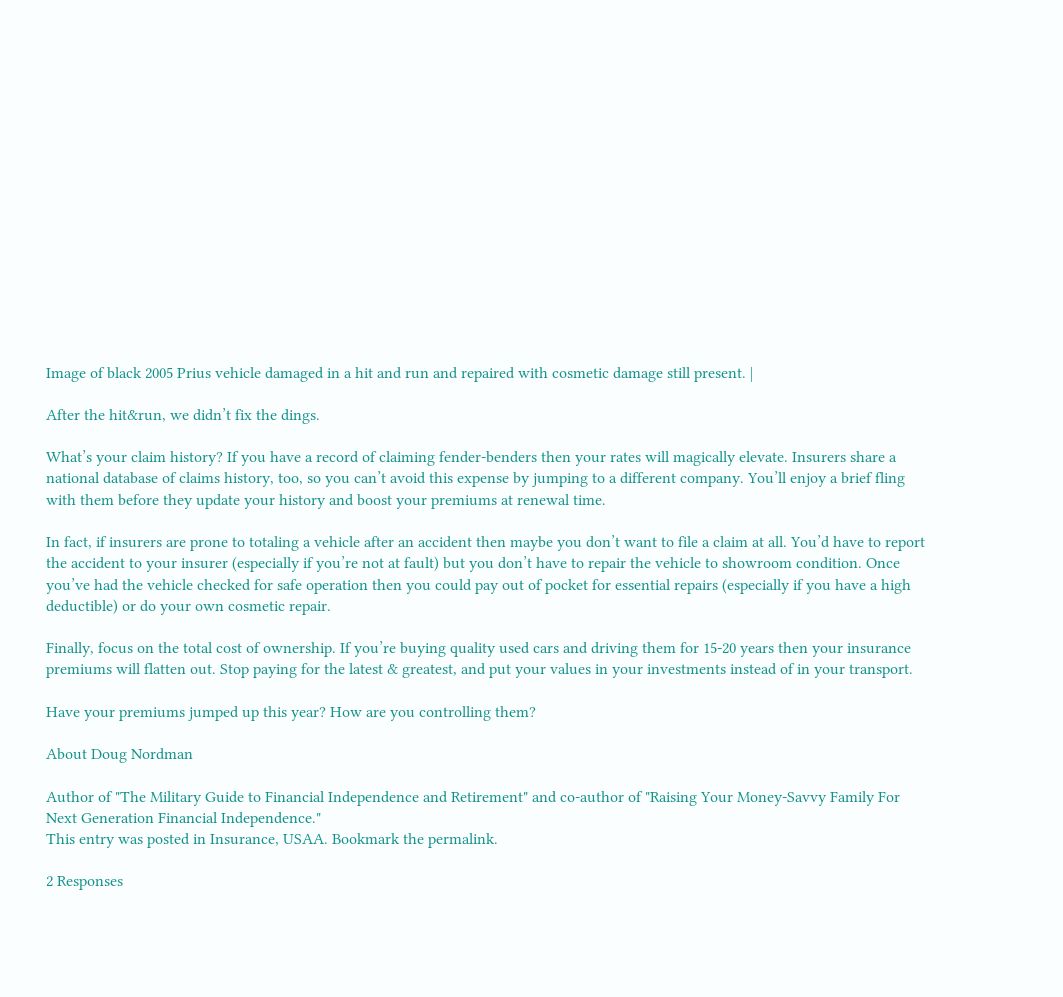Image of black 2005 Prius vehicle damaged in a hit and run and repaired with cosmetic damage still present. |

After the hit&run, we didn’t fix the dings.

What’s your claim history? If you have a record of claiming fender-benders then your rates will magically elevate. Insurers share a national database of claims history, too, so you can’t avoid this expense by jumping to a different company. You’ll enjoy a brief fling with them before they update your history and boost your premiums at renewal time.

In fact, if insurers are prone to totaling a vehicle after an accident then maybe you don’t want to file a claim at all. You’d have to report the accident to your insurer (especially if you’re not at fault) but you don’t have to repair the vehicle to showroom condition. Once you’ve had the vehicle checked for safe operation then you could pay out of pocket for essential repairs (especially if you have a high deductible) or do your own cosmetic repair.

Finally, focus on the total cost of ownership. If you’re buying quality used cars and driving them for 15-20 years then your insurance premiums will flatten out. Stop paying for the latest & greatest, and put your values in your investments instead of in your transport.

Have your premiums jumped up this year? How are you controlling them?

About Doug Nordman

Author of "The Military Guide to Financial Independence and Retirement" and co-author of "Raising Your Money-Savvy Family For Next Generation Financial Independence."
This entry was posted in Insurance, USAA. Bookmark the permalink.

2 Responses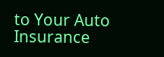to Your Auto Insurance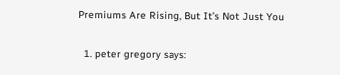Premiums Are Rising, But It’s Not Just You

  1. peter gregory says: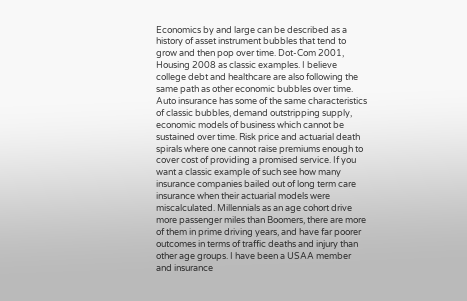Economics by and large can be described as a history of asset instrument bubbles that tend to grow and then pop over time. Dot-Com 2001, Housing 2008 as classic examples. I believe college debt and healthcare are also following the same path as other economic bubbles over time. Auto insurance has some of the same characteristics of classic bubbles, demand outstripping supply, economic models of business which cannot be sustained over time. Risk price and actuarial death spirals where one cannot raise premiums enough to cover cost of providing a promised service. If you want a classic example of such see how many insurance companies bailed out of long term care insurance when their actuarial models were miscalculated. Millennials as an age cohort drive more passenger miles than Boomers, there are more of them in prime driving years, and have far poorer outcomes in terms of traffic deaths and injury than other age groups. I have been a USAA member and insurance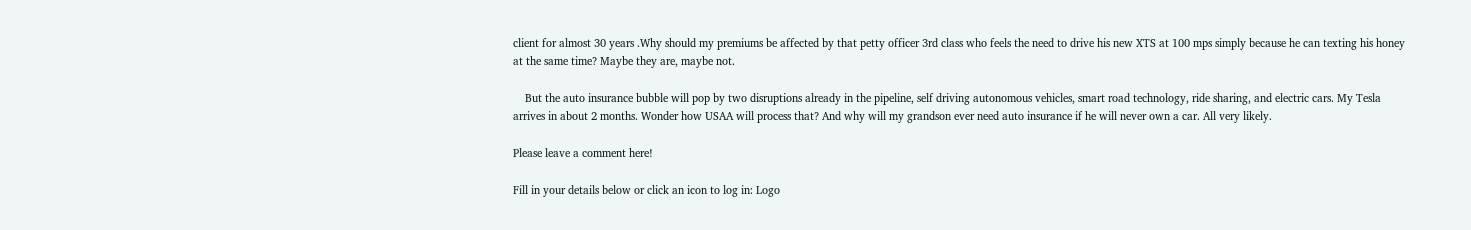client for almost 30 years .Why should my premiums be affected by that petty officer 3rd class who feels the need to drive his new XTS at 100 mps simply because he can texting his honey at the same time? Maybe they are, maybe not.

    But the auto insurance bubble will pop by two disruptions already in the pipeline, self driving autonomous vehicles, smart road technology, ride sharing, and electric cars. My Tesla arrives in about 2 months. Wonder how USAA will process that? And why will my grandson ever need auto insurance if he will never own a car. All very likely.

Please leave a comment here!

Fill in your details below or click an icon to log in: Logo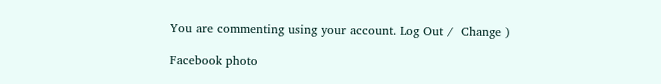You are commenting using your account. Log Out /  Change )

Facebook photo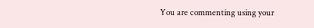You are commenting using your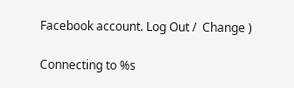Facebook account. Log Out /  Change )

Connecting to %s